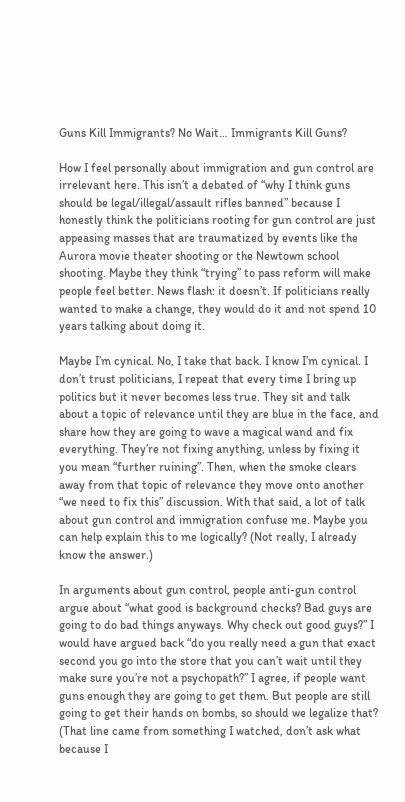Guns Kill Immigrants? No Wait… Immigrants Kill Guns?

How I feel personally about immigration and gun control are irrelevant here. This isn’t a debated of “why I think guns should be legal/illegal/assault rifles banned” because I honestly think the politicians rooting for gun control are just appeasing masses that are traumatized by events like the Aurora movie theater shooting or the Newtown school shooting. Maybe they think “trying” to pass reform will make people feel better. News flash: it doesn’t. If politicians really wanted to make a change, they would do it and not spend 10 years talking about doing it.

Maybe I’m cynical. No, I take that back. I know I’m cynical. I don’t trust politicians, I repeat that every time I bring up politics but it never becomes less true. They sit and talk about a topic of relevance until they are blue in the face, and share how they are going to wave a magical wand and fix everything. They’re not fixing anything, unless by fixing it  you mean “further ruining”. Then, when the smoke clears away from that topic of relevance they move onto another “we need to fix this” discussion. With that said, a lot of talk about gun control and immigration confuse me. Maybe you can help explain this to me logically? (Not really, I already know the answer.)

In arguments about gun control, people anti-gun control argue about “what good is background checks? Bad guys are going to do bad things anyways. Why check out good guys?” I would have argued back “do you really need a gun that exact second you go into the store that you can’t wait until they make sure you’re not a psychopath?” I agree, if people want guns enough they are going to get them. But people are still going to get their hands on bombs, so should we legalize that? (That line came from something I watched, don’t ask what because I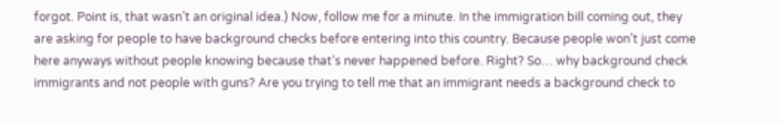forgot. Point is, that wasn’t an original idea.) Now, follow me for a minute. In the immigration bill coming out, they are asking for people to have background checks before entering into this country. Because people won’t just come here anyways without people knowing because that’s never happened before. Right? So… why background check immigrants and not people with guns? Are you trying to tell me that an immigrant needs a background check to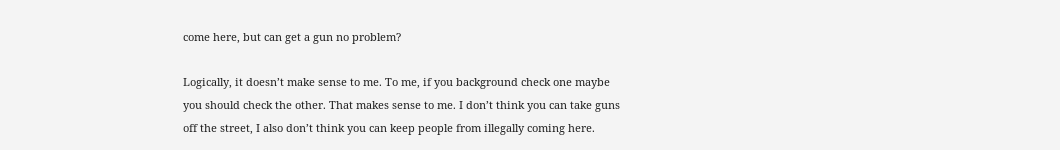come here, but can get a gun no problem?

Logically, it doesn’t make sense to me. To me, if you background check one maybe you should check the other. That makes sense to me. I don’t think you can take guns off the street, I also don’t think you can keep people from illegally coming here.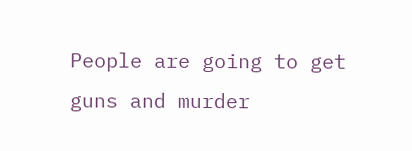People are going to get guns and murder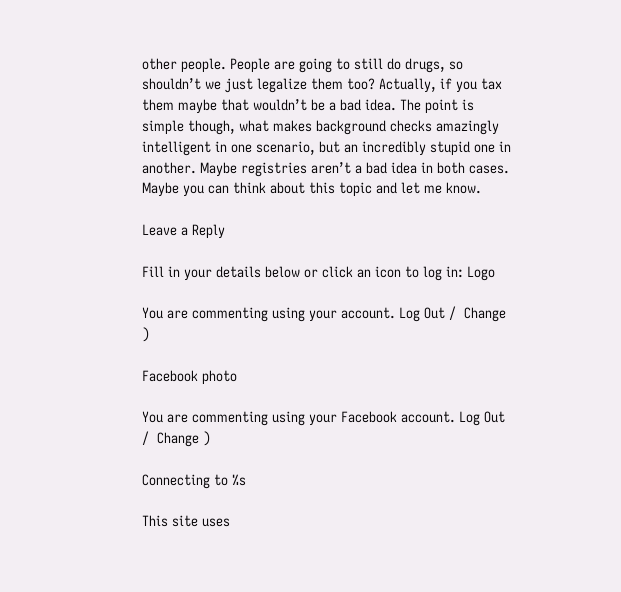other people. People are going to still do drugs, so shouldn’t we just legalize them too? Actually, if you tax them maybe that wouldn’t be a bad idea. The point is simple though, what makes background checks amazingly intelligent in one scenario, but an incredibly stupid one in another. Maybe registries aren’t a bad idea in both cases. Maybe you can think about this topic and let me know.

Leave a Reply

Fill in your details below or click an icon to log in: Logo

You are commenting using your account. Log Out /  Change )

Facebook photo

You are commenting using your Facebook account. Log Out /  Change )

Connecting to %s

This site uses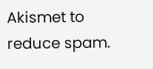Akismet to reduce spam.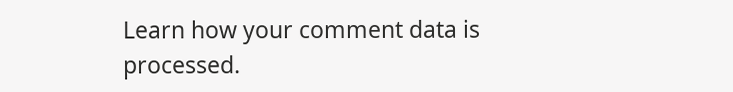Learn how your comment data is processed.